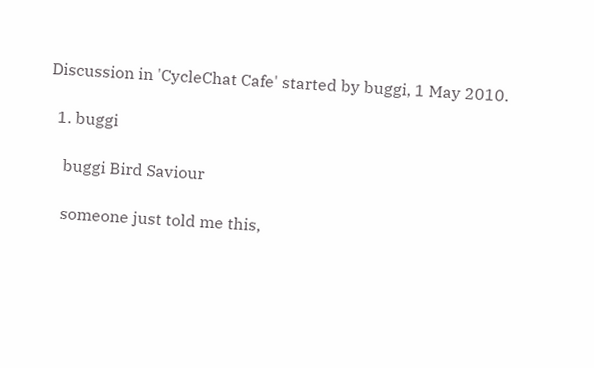Discussion in 'CycleChat Cafe' started by buggi, 1 May 2010.

  1. buggi

    buggi Bird Saviour

    someone just told me this,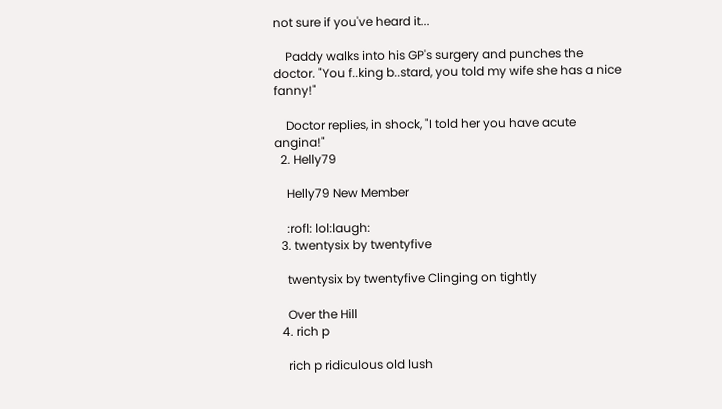not sure if you've heard it...

    Paddy walks into his GP's surgery and punches the doctor. "You f..king b..stard, you told my wife she has a nice fanny!"

    Doctor replies, in shock, "I told her you have acute angina!"
  2. Helly79

    Helly79 New Member

    :rofl: lol:laugh:
  3. twentysix by twentyfive

    twentysix by twentyfive Clinging on tightly

    Over the Hill
  4. rich p

    rich p ridiculous old lush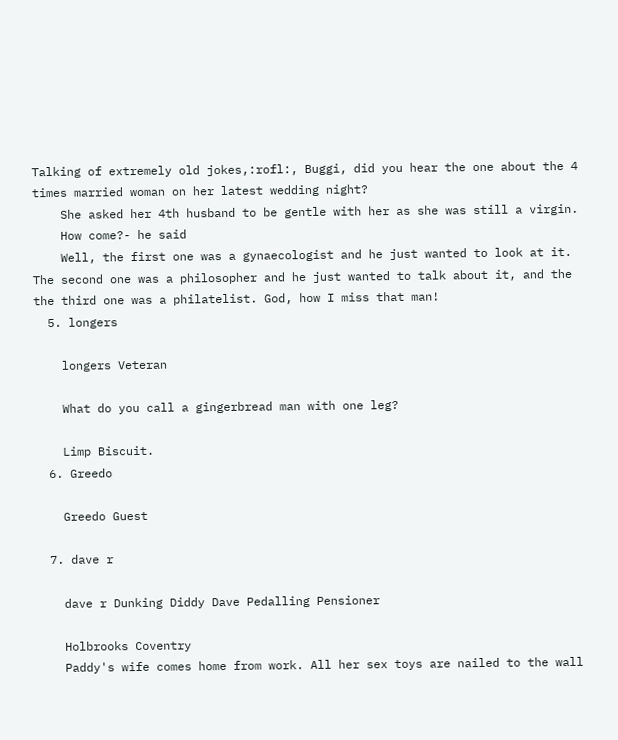Talking of extremely old jokes,:rofl:, Buggi, did you hear the one about the 4 times married woman on her latest wedding night?
    She asked her 4th husband to be gentle with her as she was still a virgin.
    How come?- he said
    Well, the first one was a gynaecologist and he just wanted to look at it. The second one was a philosopher and he just wanted to talk about it, and the the third one was a philatelist. God, how I miss that man!
  5. longers

    longers Veteran

    What do you call a gingerbread man with one leg?

    Limp Biscuit.
  6. Greedo

    Greedo Guest

  7. dave r

    dave r Dunking Diddy Dave Pedalling Pensioner

    Holbrooks Coventry
    Paddy's wife comes home from work. All her sex toys are nailed to the wall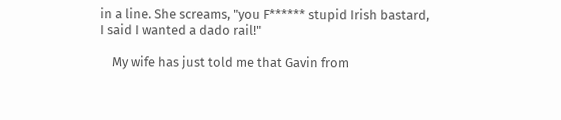in a line. She screams, "you F****** stupid Irish bastard, I said I wanted a dado rail!"

    My wife has just told me that Gavin from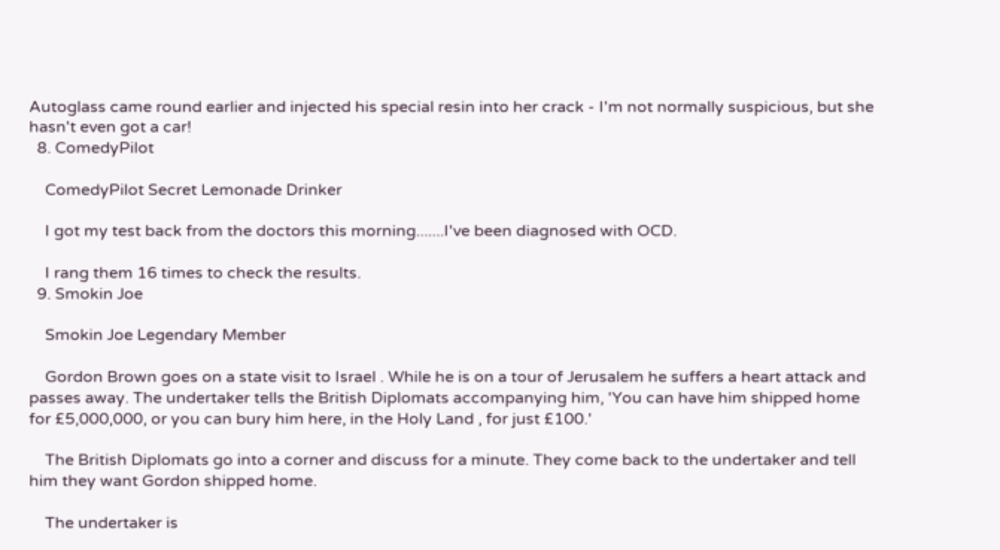Autoglass came round earlier and injected his special resin into her crack - I'm not normally suspicious, but she hasn't even got a car!
  8. ComedyPilot

    ComedyPilot Secret Lemonade Drinker

    I got my test back from the doctors this morning.......I've been diagnosed with OCD.

    I rang them 16 times to check the results.
  9. Smokin Joe

    Smokin Joe Legendary Member

    Gordon Brown goes on a state visit to Israel . While he is on a tour of Jerusalem he suffers a heart attack and passes away. The undertaker tells the British Diplomats accompanying him, 'You can have him shipped home for £5,000,000, or you can bury him here, in the Holy Land , for just £100.'

    The British Diplomats go into a corner and discuss for a minute. They come back to the undertaker and tell him they want Gordon shipped home.

    The undertaker is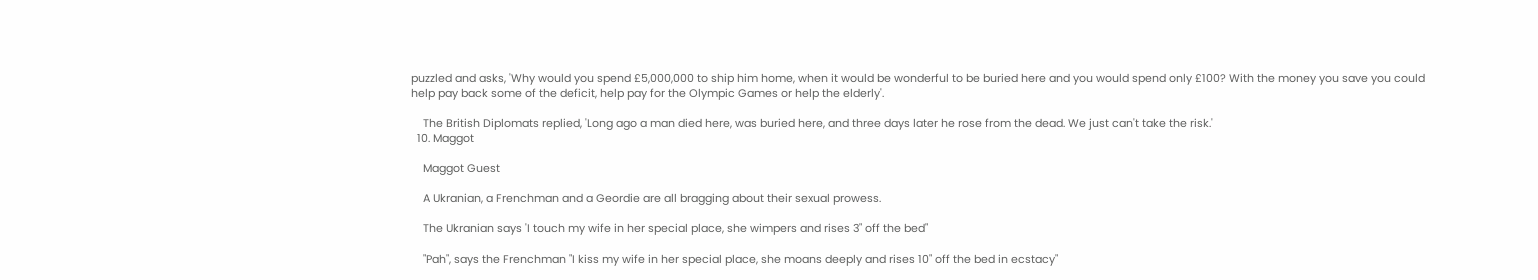puzzled and asks, 'Why would you spend £5,000,000 to ship him home, when it would be wonderful to be buried here and you would spend only £100? With the money you save you could help pay back some of the deficit, help pay for the Olympic Games or help the elderly'.

    The British Diplomats replied, 'Long ago a man died here, was buried here, and three days later he rose from the dead. We just can't take the risk.'
  10. Maggot

    Maggot Guest

    A Ukranian, a Frenchman and a Geordie are all bragging about their sexual prowess.

    The Ukranian says 'I touch my wife in her special place, she wimpers and rises 3" off the bed"

    "Pah", says the Frenchman "I kiss my wife in her special place, she moans deeply and rises 10" off the bed in ecstacy"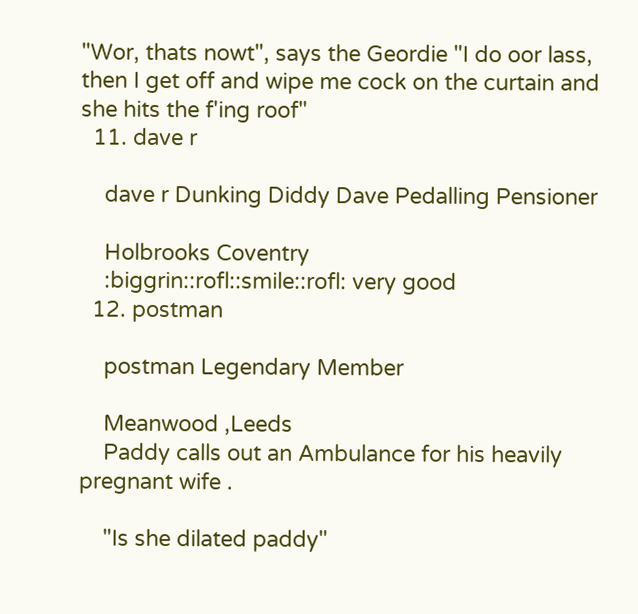"Wor, thats nowt", says the Geordie "I do oor lass, then I get off and wipe me cock on the curtain and she hits the f'ing roof"
  11. dave r

    dave r Dunking Diddy Dave Pedalling Pensioner

    Holbrooks Coventry
    :biggrin::rofl::smile::rofl: very good
  12. postman

    postman Legendary Member

    Meanwood ,Leeds
    Paddy calls out an Ambulance for his heavily pregnant wife .

    "Is she dilated paddy"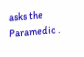asks the Paramedic .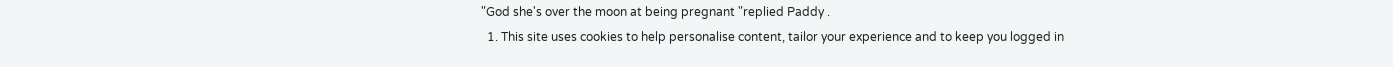"God she's over the moon at being pregnant "replied Paddy .
  1. This site uses cookies to help personalise content, tailor your experience and to keep you logged in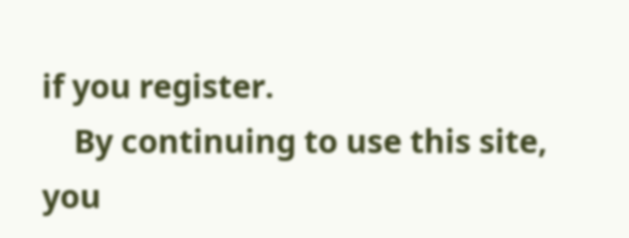if you register.
    By continuing to use this site, you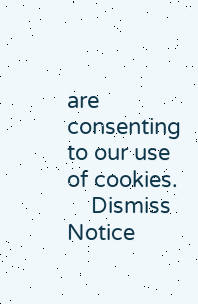are consenting to our use of cookies.
    Dismiss Notice